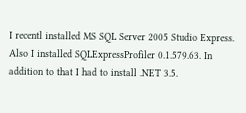I recentl installed MS SQL Server 2005 Studio Express. Also I installed SQLExpressProfiler 0.1.579.63. In addition to that I had to install .NET 3.5.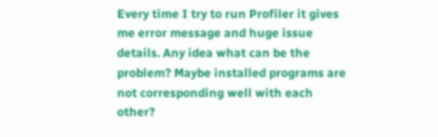Every time I try to run Profiler it gives me error message and huge issue details. Any idea what can be the problem? Maybe installed programs are not corresponding well with each other?